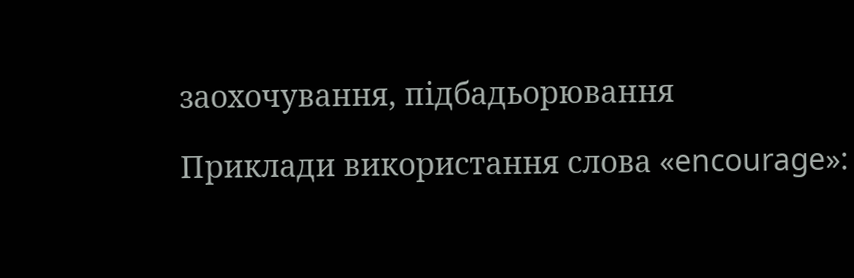заохочування, підбадьорювання

Приклади використання слова «encourage»: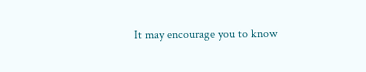It may encourage you to know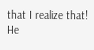that I realize that!
He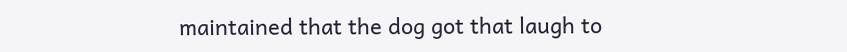maintained that the dog got that laugh to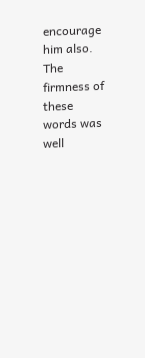encourage him also.
The firmness of these words was well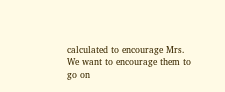calculated to encourage Mrs.
We want to encourage them to go on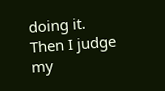doing it.
Then I judge my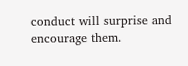conduct will surprise and encourage them.